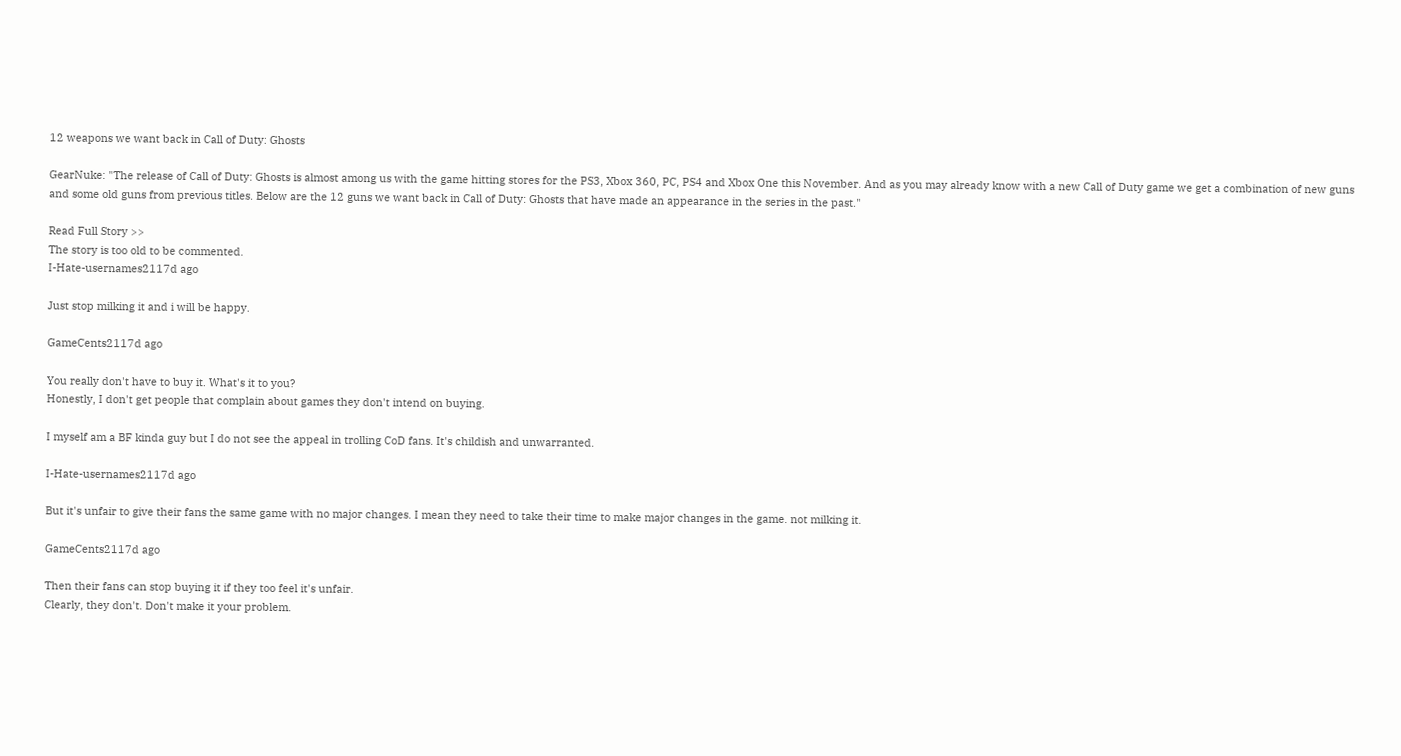12 weapons we want back in Call of Duty: Ghosts

GearNuke: "The release of Call of Duty: Ghosts is almost among us with the game hitting stores for the PS3, Xbox 360, PC, PS4 and Xbox One this November. And as you may already know with a new Call of Duty game we get a combination of new guns and some old guns from previous titles. Below are the 12 guns we want back in Call of Duty: Ghosts that have made an appearance in the series in the past."

Read Full Story >>
The story is too old to be commented.
I-Hate-usernames2117d ago

Just stop milking it and i will be happy.

GameCents2117d ago

You really don't have to buy it. What's it to you?
Honestly, I don't get people that complain about games they don't intend on buying.

I myself am a BF kinda guy but I do not see the appeal in trolling CoD fans. It's childish and unwarranted.

I-Hate-usernames2117d ago

But it's unfair to give their fans the same game with no major changes. I mean they need to take their time to make major changes in the game. not milking it.

GameCents2117d ago

Then their fans can stop buying it if they too feel it's unfair.
Clearly, they don't. Don't make it your problem.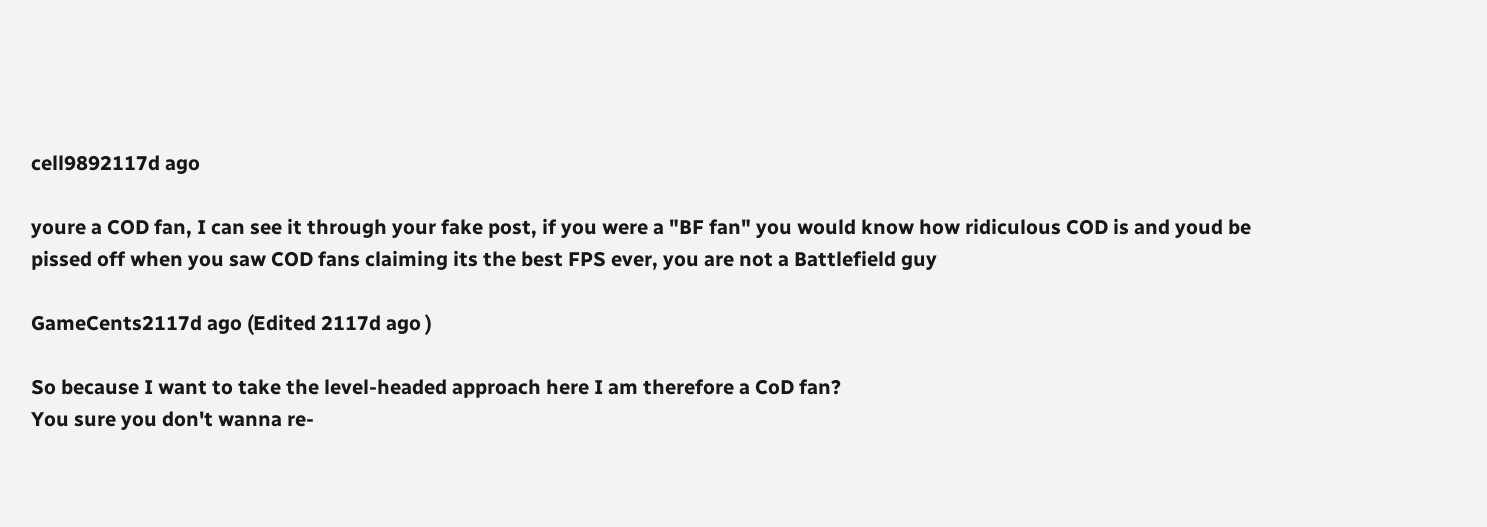cell9892117d ago

youre a COD fan, I can see it through your fake post, if you were a "BF fan" you would know how ridiculous COD is and youd be pissed off when you saw COD fans claiming its the best FPS ever, you are not a Battlefield guy

GameCents2117d ago (Edited 2117d ago )

So because I want to take the level-headed approach here I am therefore a CoD fan?
You sure you don't wanna re-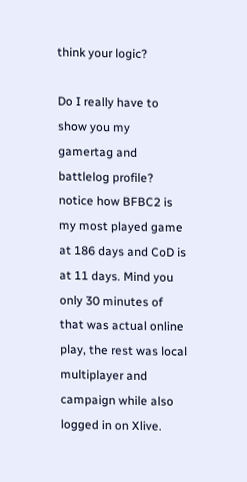think your logic?

Do I really have to show you my gamertag and battlelog profile?
notice how BFBC2 is my most played game at 186 days and CoD is at 11 days. Mind you only 30 minutes of that was actual online play, the rest was local multiplayer and campaign while also logged in on Xlive.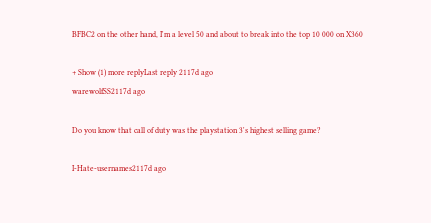BFBC2 on the other hand, I'm a level 50 and about to break into the top 10 000 on X360

+ Show (1) more replyLast reply 2117d ago
warewolfSS2117d ago

Do you know that call of duty was the playstation 3's highest selling game?

I-Hate-usernames2117d ago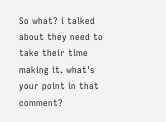So what? i talked about they need to take their time making it. what's your point in that comment?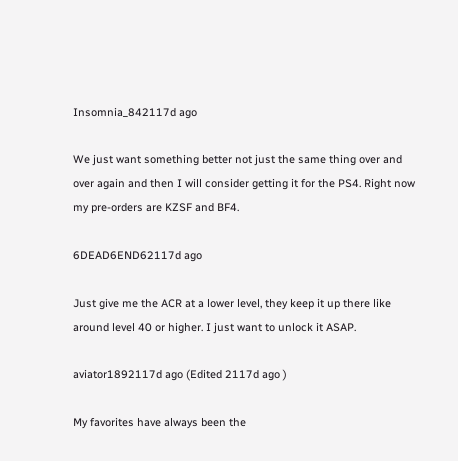Insomnia_842117d ago

We just want something better not just the same thing over and over again and then I will consider getting it for the PS4. Right now my pre-orders are KZSF and BF4.

6DEAD6END62117d ago

Just give me the ACR at a lower level, they keep it up there like around level 40 or higher. I just want to unlock it ASAP.

aviator1892117d ago (Edited 2117d ago )

My favorites have always been the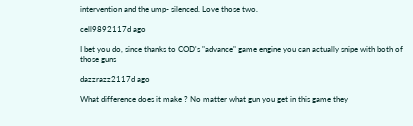intervention and the ump- silenced. Love those two.

cell9892117d ago

I bet you do, since thanks to COD's "advance" game engine you can actually snipe with both of those guns

dazzrazz2117d ago

What difference does it make ? No matter what gun you get in this game they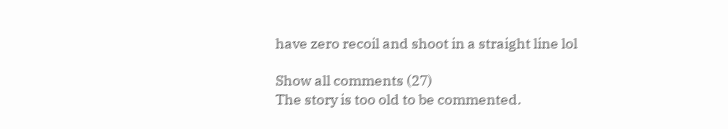have zero recoil and shoot in a straight line lol

Show all comments (27)
The story is too old to be commented.